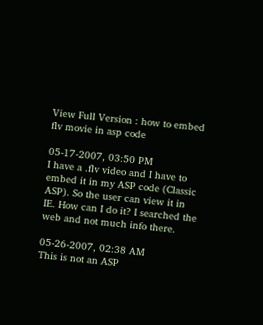View Full Version : how to embed flv movie in asp code

05-17-2007, 03:50 PM
I have a .flv video and I have to embed it in my ASP code (Classic ASP). So the user can view it in IE. How can I do it? I searched the web and not much info there.

05-26-2007, 02:38 AM
This is not an ASP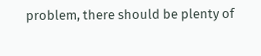problem, there should be plenty of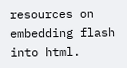resources on embedding flash into html.